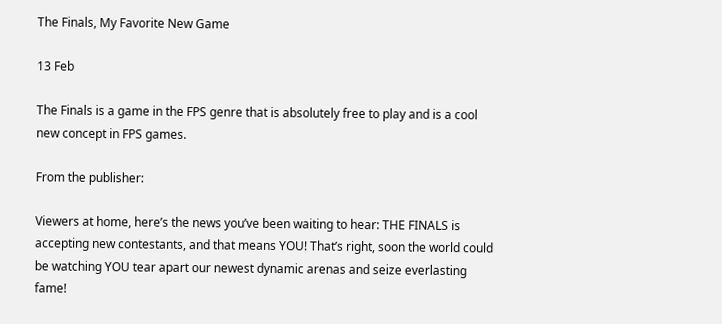The Finals, My Favorite New Game

13 Feb

The Finals is a game in the FPS genre that is absolutely free to play and is a cool new concept in FPS games.

From the publisher:

Viewers at home, here’s the news you’ve been waiting to hear: THE FINALS is accepting new contestants, and that means YOU! That’s right, soon the world could be watching YOU tear apart our newest dynamic arenas and seize everlasting fame!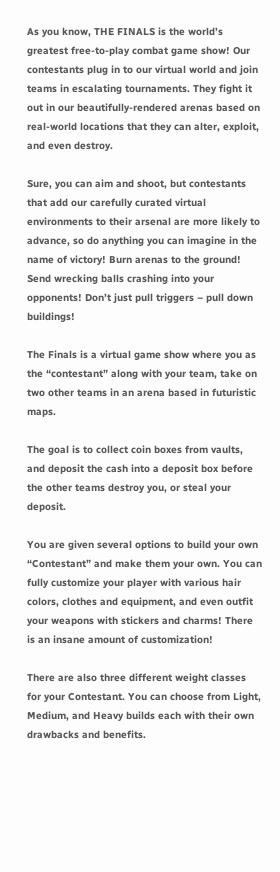As you know, THE FINALS is the world’s greatest free-to-play combat game show! Our contestants plug in to our virtual world and join teams in escalating tournaments. They fight it out in our beautifully-rendered arenas based on real-world locations that they can alter, exploit, and even destroy.

Sure, you can aim and shoot, but contestants that add our carefully curated virtual environments to their arsenal are more likely to advance, so do anything you can imagine in the name of victory! Burn arenas to the ground! Send wrecking balls crashing into your opponents! Don’t just pull triggers – pull down buildings!

The Finals is a virtual game show where you as the “contestant” along with your team, take on two other teams in an arena based in futuristic maps.

The goal is to collect coin boxes from vaults, and deposit the cash into a deposit box before the other teams destroy you, or steal your deposit.

You are given several options to build your own “Contestant” and make them your own. You can fully customize your player with various hair colors, clothes and equipment, and even outfit your weapons with stickers and charms! There is an insane amount of customization!

There are also three different weight classes for your Contestant. You can choose from Light, Medium, and Heavy builds each with their own drawbacks and benefits.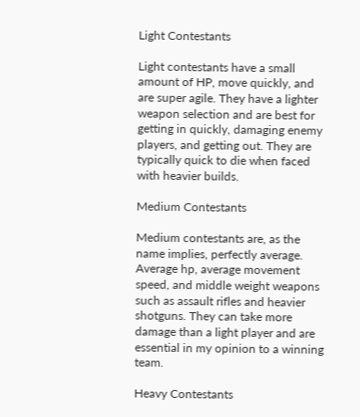Light Contestants

Light contestants have a small amount of HP, move quickly, and are super agile. They have a lighter weapon selection and are best for getting in quickly, damaging enemy players, and getting out. They are typically quick to die when faced with heavier builds.

Medium Contestants

Medium contestants are, as the name implies, perfectly average. Average hp, average movement speed, and middle weight weapons such as assault rifles and heavier shotguns. They can take more damage than a light player and are essential in my opinion to a winning team.

Heavy Contestants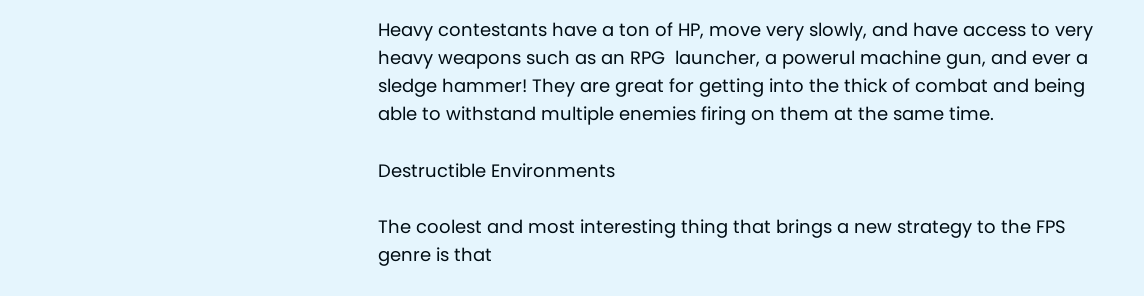Heavy contestants have a ton of HP, move very slowly, and have access to very heavy weapons such as an RPG  launcher, a powerul machine gun, and ever a sledge hammer! They are great for getting into the thick of combat and being able to withstand multiple enemies firing on them at the same time.

Destructible Environments

The coolest and most interesting thing that brings a new strategy to the FPS genre is that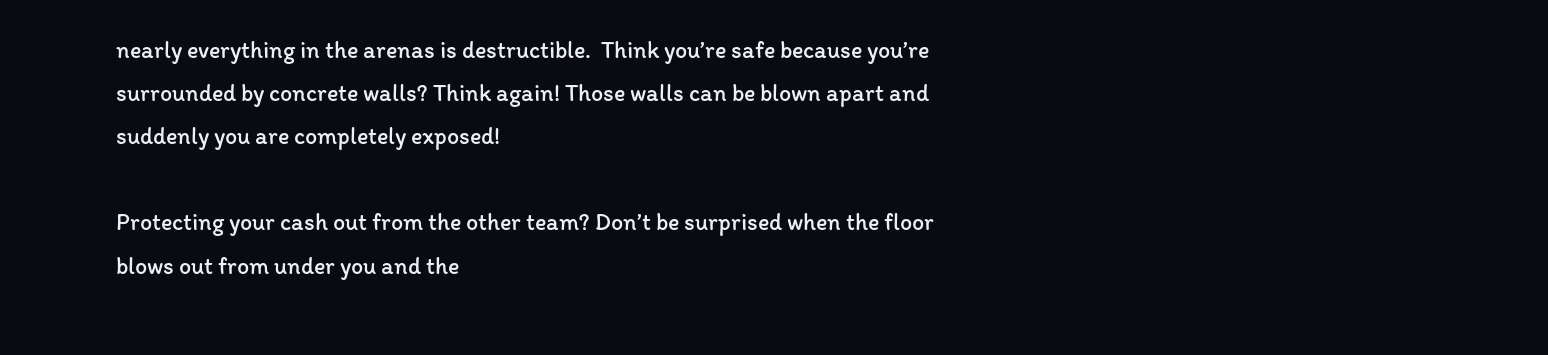nearly everything in the arenas is destructible.  Think you’re safe because you’re surrounded by concrete walls? Think again! Those walls can be blown apart and suddenly you are completely exposed!

Protecting your cash out from the other team? Don’t be surprised when the floor blows out from under you and the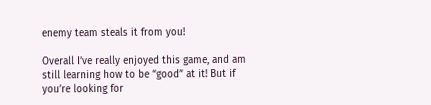enemy team steals it from you!

Overall I’ve really enjoyed this game, and am still learning how to be “good” at it! But if you’re looking for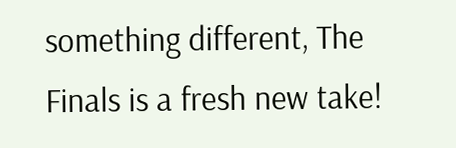something different, The Finals is a fresh new take!